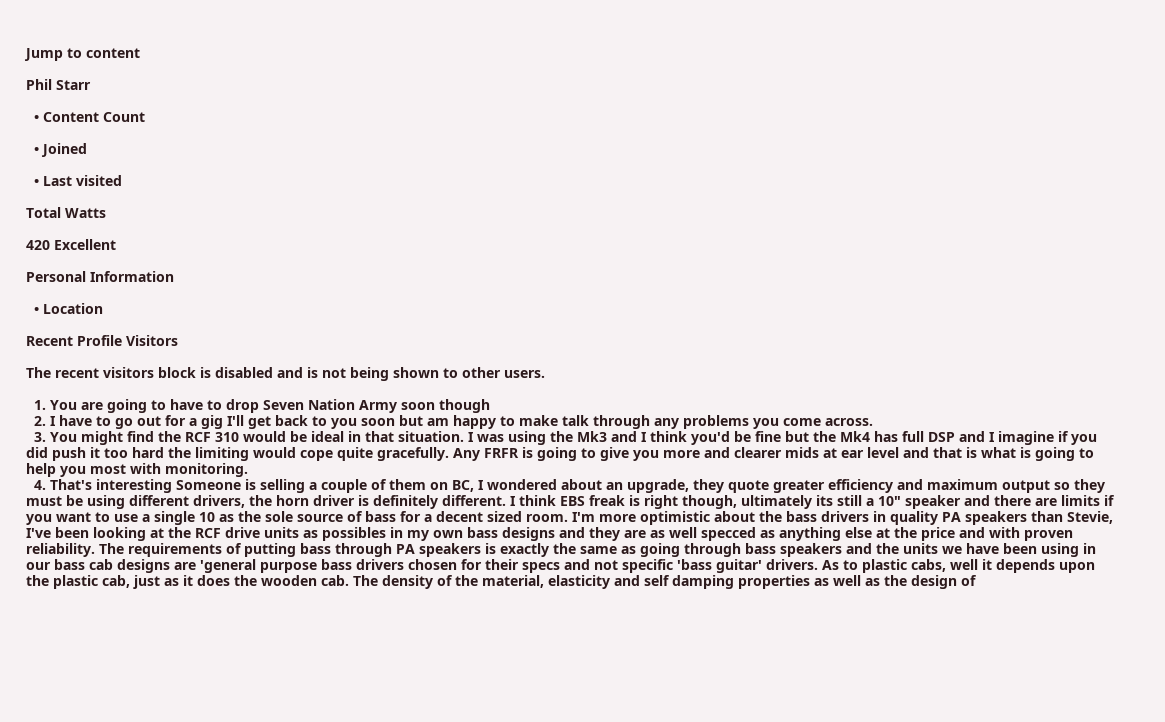Jump to content

Phil Starr

  • Content Count

  • Joined

  • Last visited

Total Watts

420 Excellent

Personal Information

  • Location

Recent Profile Visitors

The recent visitors block is disabled and is not being shown to other users.

  1. You are going to have to drop Seven Nation Army soon though
  2. I have to go out for a gig I'll get back to you soon but am happy to make talk through any problems you come across.
  3. You might find the RCF 310 would be ideal in that situation. I was using the Mk3 and I think you'd be fine but the Mk4 has full DSP and I imagine if you did push it too hard the limiting would cope quite gracefully. Any FRFR is going to give you more and clearer mids at ear level and that is what is going to help you most with monitoring.
  4. That's interesting Someone is selling a couple of them on BC, I wondered about an upgrade, they quote greater efficiency and maximum output so they must be using different drivers, the horn driver is definitely different. I think EBS freak is right though, ultimately its still a 10" speaker and there are limits if you want to use a single 10 as the sole source of bass for a decent sized room. I'm more optimistic about the bass drivers in quality PA speakers than Stevie, I've been looking at the RCF drive units as possibles in my own bass designs and they are as well specced as anything else at the price and with proven reliability. The requirements of putting bass through PA speakers is exactly the same as going through bass speakers and the units we have been using in our bass cab designs are 'general purpose bass drivers chosen for their specs and not specific 'bass guitar' drivers. As to plastic cabs, well it depends upon the plastic cab, just as it does the wooden cab. The density of the material, elasticity and self damping properties as well as the design of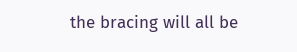the bracing will all be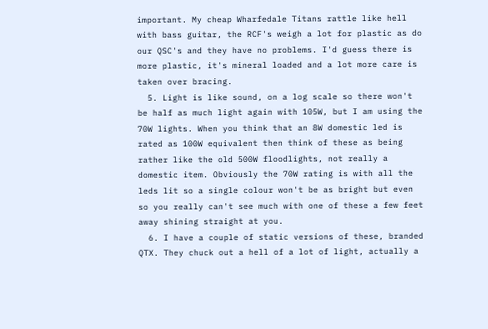important. My cheap Wharfedale Titans rattle like hell with bass guitar, the RCF's weigh a lot for plastic as do our QSC's and they have no problems. I'd guess there is more plastic, it's mineral loaded and a lot more care is taken over bracing.
  5. Light is like sound, on a log scale so there won't be half as much light again with 105W, but I am using the 70W lights. When you think that an 8W domestic led is rated as 100W equivalent then think of these as being rather like the old 500W floodlights, not really a domestic item. Obviously the 70W rating is with all the leds lit so a single colour won't be as bright but even so you really can't see much with one of these a few feet away shining straight at you.
  6. I have a couple of static versions of these, branded QTX. They chuck out a hell of a lot of light, actually a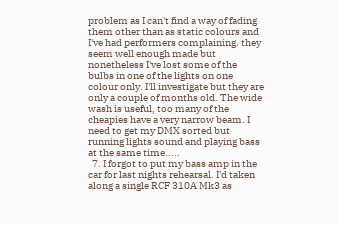problem as I can't find a way of fading them other than as static colours and I've had performers complaining. they seem well enough made but nonetheless I've lost some of the bulbs in one of the lights on one colour only. I'll investigate but they are only a couple of months old. The wide wash is useful, too many of the cheapies have a very narrow beam. I need to get my DMX sorted but running lights sound and playing bass at the same time.....
  7. I forgot to put my bass amp in the car for last nights rehearsal. I'd taken along a single RCF 310A Mk3 as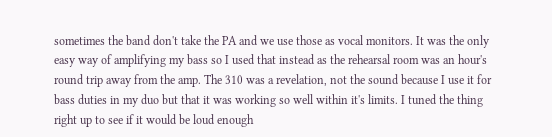sometimes the band don't take the PA and we use those as vocal monitors. It was the only easy way of amplifying my bass so I used that instead as the rehearsal room was an hour's round trip away from the amp. The 310 was a revelation, not the sound because I use it for bass duties in my duo but that it was working so well within it's limits. I tuned the thing right up to see if it would be loud enough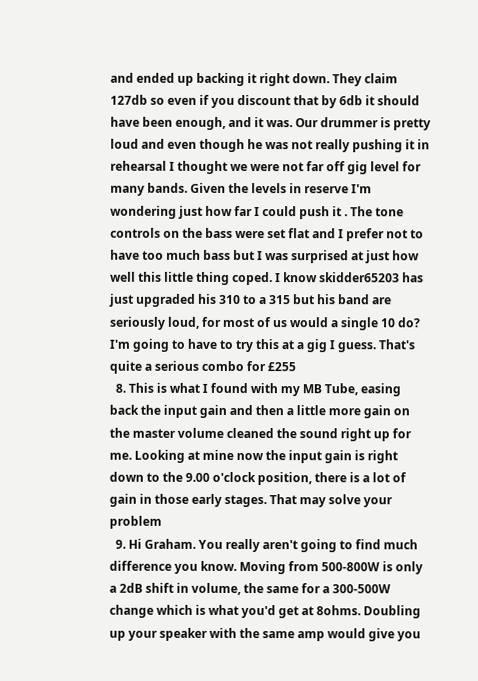and ended up backing it right down. They claim 127db so even if you discount that by 6db it should have been enough, and it was. Our drummer is pretty loud and even though he was not really pushing it in rehearsal I thought we were not far off gig level for many bands. Given the levels in reserve I'm wondering just how far I could push it . The tone controls on the bass were set flat and I prefer not to have too much bass but I was surprised at just how well this little thing coped. I know skidder65203 has just upgraded his 310 to a 315 but his band are seriously loud, for most of us would a single 10 do? I'm going to have to try this at a gig I guess. That's quite a serious combo for £255
  8. This is what I found with my MB Tube, easing back the input gain and then a little more gain on the master volume cleaned the sound right up for me. Looking at mine now the input gain is right down to the 9.00 o'clock position, there is a lot of gain in those early stages. That may solve your problem
  9. Hi Graham. You really aren't going to find much difference you know. Moving from 500-800W is only a 2dB shift in volume, the same for a 300-500W change which is what you'd get at 8ohms. Doubling up your speaker with the same amp would give you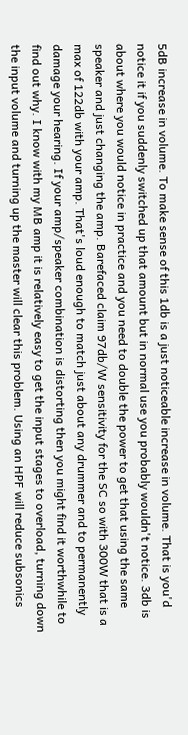5dB increase in volume. To make sense of this 1db is a just noticeable increase in volume. That is you'd notice it if you suddenly switched up that amount but in normal use you probably wouldn't notice. 3db is about where you would notice in practice and you need to double the power to get that using the same speaker and just changing the amp. Barefaced claim 97db/W sensitivity for the SC so with 300W that is a max of 122db with your amp. That's loud enough to match just about any drummer and to permanently damage your hearing. If your amp/speaker combination is distorting then you might find it worthwhile to find out why. I know with my MB amp it is relatively easy to get the input stages to overload, turning down the input volume and turning up the master will clear this problem. Using an HPF will reduce subsonics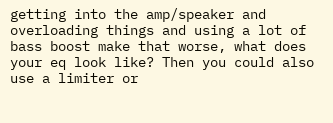getting into the amp/speaker and overloading things and using a lot of bass boost make that worse, what does your eq look like? Then you could also use a limiter or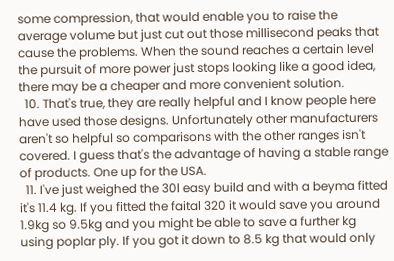some compression, that would enable you to raise the average volume but just cut out those millisecond peaks that cause the problems. When the sound reaches a certain level the pursuit of more power just stops looking like a good idea, there may be a cheaper and more convenient solution.
  10. That's true, they are really helpful and I know people here have used those designs. Unfortunately other manufacturers aren't so helpful so comparisons with the other ranges isn't covered. I guess that's the advantage of having a stable range of products. One up for the USA.
  11. I've just weighed the 30l easy build and with a beyma fitted it's 11.4 kg. If you fitted the faital 320 it would save you around 1.9kg so 9.5kg and you might be able to save a further kg using poplar ply. If you got it down to 8.5 kg that would only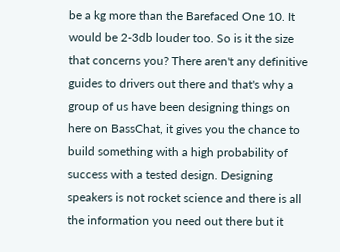be a kg more than the Barefaced One 10. It would be 2-3db louder too. So is it the size that concerns you? There aren't any definitive guides to drivers out there and that's why a group of us have been designing things on here on BassChat, it gives you the chance to build something with a high probability of success with a tested design. Designing speakers is not rocket science and there is all the information you need out there but it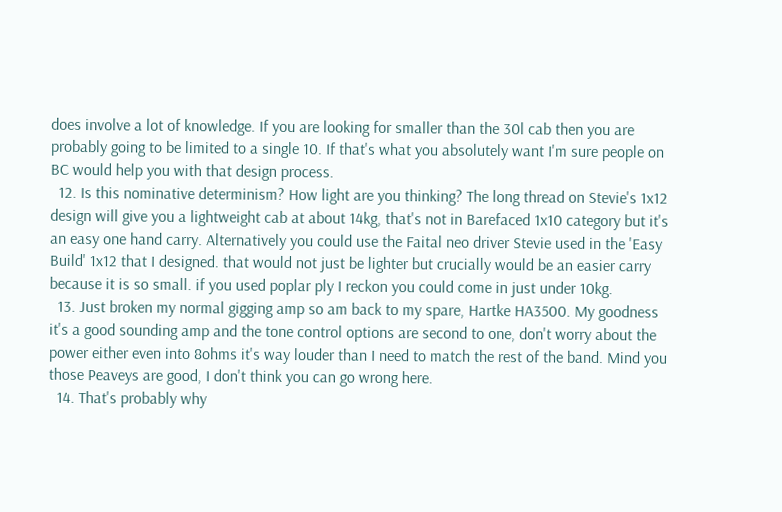does involve a lot of knowledge. If you are looking for smaller than the 30l cab then you are probably going to be limited to a single 10. If that's what you absolutely want I'm sure people on BC would help you with that design process.
  12. Is this nominative determinism? How light are you thinking? The long thread on Stevie's 1x12 design will give you a lightweight cab at about 14kg, that's not in Barefaced 1x10 category but it's an easy one hand carry. Alternatively you could use the Faital neo driver Stevie used in the 'Easy Build' 1x12 that I designed. that would not just be lighter but crucially would be an easier carry because it is so small. if you used poplar ply I reckon you could come in just under 10kg.
  13. Just broken my normal gigging amp so am back to my spare, Hartke HA3500. My goodness it's a good sounding amp and the tone control options are second to one, don't worry about the power either even into 8ohms it's way louder than I need to match the rest of the band. Mind you those Peaveys are good, I don't think you can go wrong here.
  14. That's probably why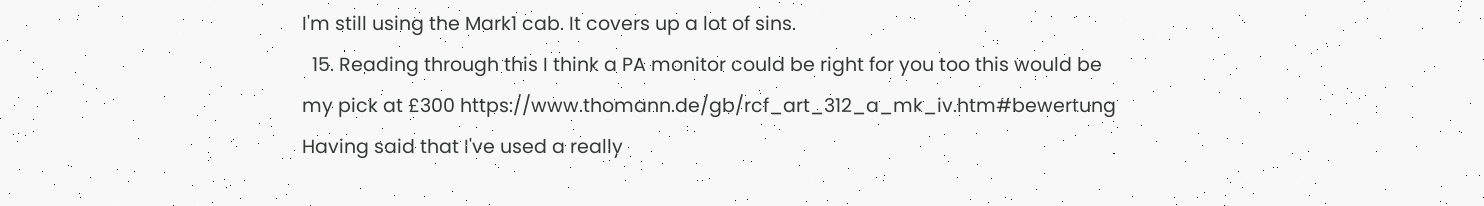I'm still using the Mark1 cab. It covers up a lot of sins.
  15. Reading through this I think a PA monitor could be right for you too this would be my pick at £300 https://www.thomann.de/gb/rcf_art_312_a_mk_iv.htm#bewertung Having said that I've used a really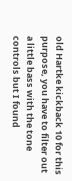old Hartke kickback 10 for this purpose, you have to filter out a little bass with the tone controls but I found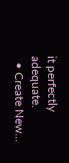it perfectly adequate.
  • Create New...